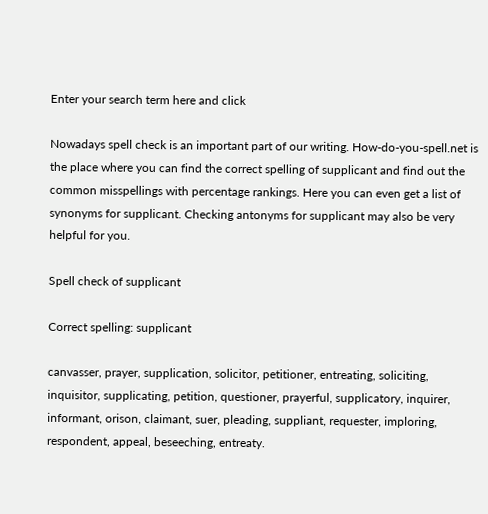Enter your search term here and click

Nowadays spell check is an important part of our writing. How-do-you-spell.net is the place where you can find the correct spelling of supplicant and find out the common misspellings with percentage rankings. Here you can even get a list of synonyms for supplicant. Checking antonyms for supplicant may also be very helpful for you.

Spell check of supplicant

Correct spelling: supplicant

canvasser, prayer, supplication, solicitor, petitioner, entreating, soliciting, inquisitor, supplicating, petition, questioner, prayerful, supplicatory, inquirer, informant, orison, claimant, suer, pleading, suppliant, requester, imploring, respondent, appeal, beseeching, entreaty.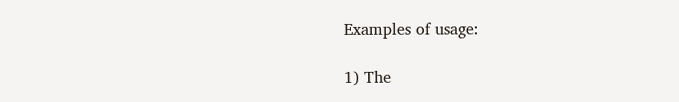Examples of usage:

1) The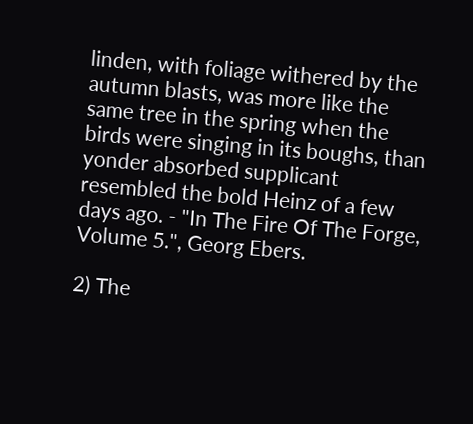linden, with foliage withered by the autumn blasts, was more like the same tree in the spring when the birds were singing in its boughs, than yonder absorbed supplicant resembled the bold Heinz of a few days ago. - "In The Fire Of The Forge, Volume 5.", Georg Ebers.

2) The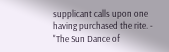supplicant calls upon one having purchased the rite. - "The Sun Dance of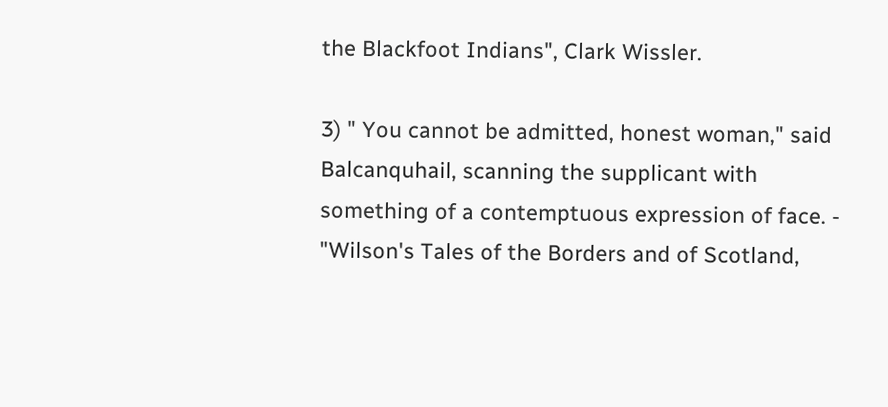the Blackfoot Indians", Clark Wissler.

3) " You cannot be admitted, honest woman," said Balcanquhail, scanning the supplicant with something of a contemptuous expression of face. - "Wilson's Tales of the Borders and of Scotland,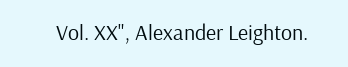Vol. XX", Alexander Leighton.